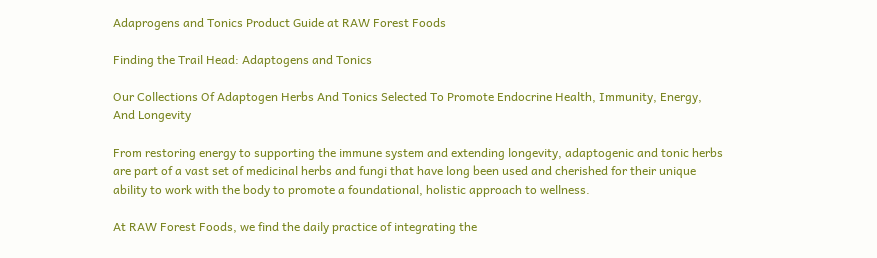Adaprogens and Tonics Product Guide at RAW Forest Foods

Finding the Trail Head: Adaptogens and Tonics

Our Collections Of Adaptogen Herbs And Tonics Selected To Promote Endocrine Health, Immunity, Energy, And Longevity

From restoring energy to supporting the immune system and extending longevity, adaptogenic and tonic herbs are part of a vast set of medicinal herbs and fungi that have long been used and cherished for their unique ability to work with the body to promote a foundational, holistic approach to wellness.

At RAW Forest Foods, we find the daily practice of integrating the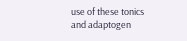use of these tonics and adaptogen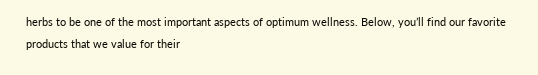herbs to be one of the most important aspects of optimum wellness. Below, you’ll find our favorite products that we value for their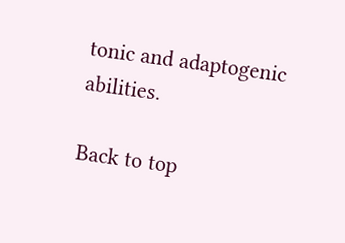tonic and adaptogenic abilities.

Back to top